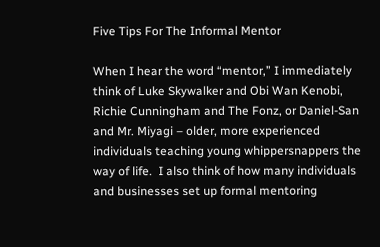Five Tips For The Informal Mentor

When I hear the word “mentor,” I immediately think of Luke Skywalker and Obi Wan Kenobi, Richie Cunningham and The Fonz, or Daniel-San and Mr. Miyagi – older, more experienced individuals teaching young whippersnappers the way of life.  I also think of how many individuals and businesses set up formal mentoring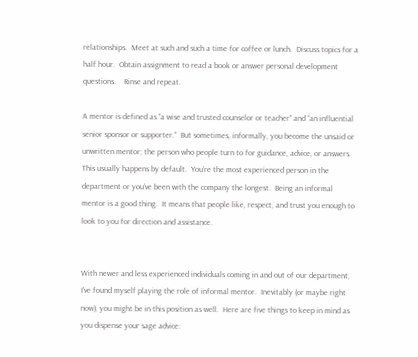relationships.  Meet at such and such a time for coffee or lunch.  Discuss topics for a half hour.  Obtain assignment to read a book or answer personal development questions.    Rinse and repeat.

A mentor is defined as “a wise and trusted counselor or teacher” and “an influential senior sponsor or supporter.”  But sometimes, informally, you become the unsaid or unwritten mentor; the person who people turn to for guidance, advice, or answers.  This usually happens by default.  You’re the most experienced person in the department or you’ve been with the company the longest.  Being an informal mentor is a good thing.  It means that people like, respect, and trust you enough to look to you for direction and assistance.


With newer and less experienced individuals coming in and out of our department, I’ve found myself playing the role of informal mentor.  Inevitably (or maybe right now), you might be in this position as well.  Here are five things to keep in mind as you dispense your sage advice: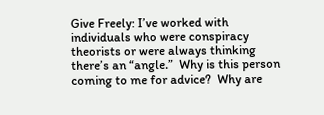Give Freely: I’ve worked with individuals who were conspiracy theorists or were always thinking there’s an “angle.”  Why is this person coming to me for advice?  Why are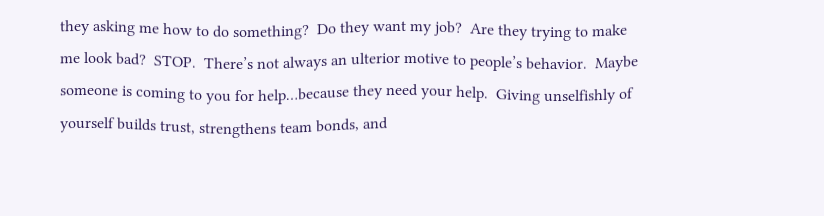they asking me how to do something?  Do they want my job?  Are they trying to make me look bad?  STOP.  There’s not always an ulterior motive to people’s behavior.  Maybe someone is coming to you for help…because they need your help.  Giving unselfishly of yourself builds trust, strengthens team bonds, and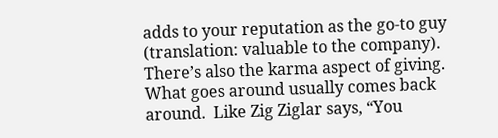adds to your reputation as the go-to guy (translation: valuable to the company).  There’s also the karma aspect of giving.  What goes around usually comes back around.  Like Zig Ziglar says, “You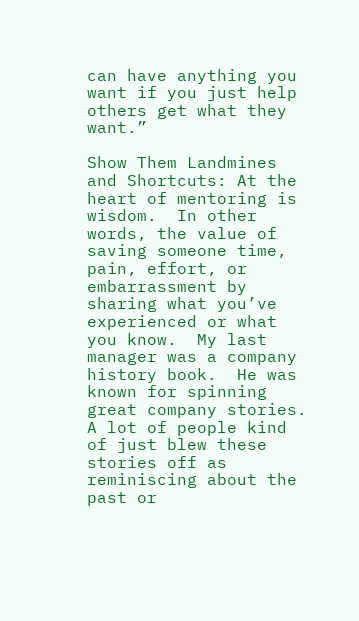can have anything you want if you just help others get what they want.”

Show Them Landmines and Shortcuts: At the heart of mentoring is wisdom.  In other words, the value of saving someone time, pain, effort, or embarrassment by sharing what you’ve experienced or what you know.  My last manager was a company history book.  He was known for spinning great company stories.  A lot of people kind of just blew these stories off as reminiscing about the past or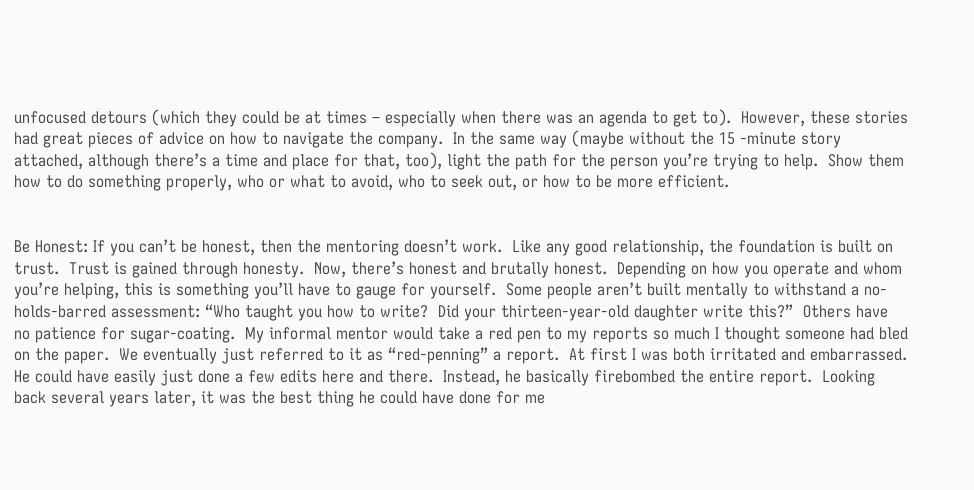unfocused detours (which they could be at times – especially when there was an agenda to get to).  However, these stories had great pieces of advice on how to navigate the company.  In the same way (maybe without the 15 -minute story attached, although there’s a time and place for that, too), light the path for the person you’re trying to help.  Show them how to do something properly, who or what to avoid, who to seek out, or how to be more efficient.


Be Honest: If you can’t be honest, then the mentoring doesn’t work.  Like any good relationship, the foundation is built on trust.  Trust is gained through honesty.  Now, there’s honest and brutally honest.  Depending on how you operate and whom you’re helping, this is something you’ll have to gauge for yourself.  Some people aren’t built mentally to withstand a no-holds-barred assessment: “Who taught you how to write?  Did your thirteen-year-old daughter write this?”  Others have no patience for sugar-coating.  My informal mentor would take a red pen to my reports so much I thought someone had bled on the paper.  We eventually just referred to it as “red-penning” a report.  At first I was both irritated and embarrassed.  He could have easily just done a few edits here and there.  Instead, he basically firebombed the entire report.  Looking back several years later, it was the best thing he could have done for me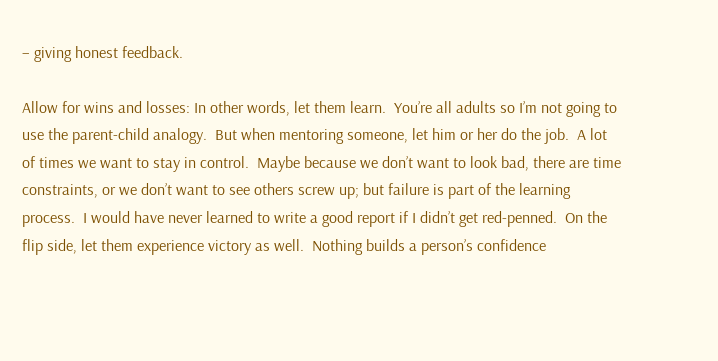– giving honest feedback.

Allow for wins and losses: In other words, let them learn.  You’re all adults so I’m not going to use the parent-child analogy.  But when mentoring someone, let him or her do the job.  A lot of times we want to stay in control.  Maybe because we don’t want to look bad, there are time constraints, or we don’t want to see others screw up; but failure is part of the learning process.  I would have never learned to write a good report if I didn’t get red-penned.  On the flip side, let them experience victory as well.  Nothing builds a person’s confidence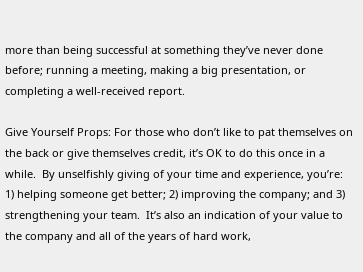more than being successful at something they’ve never done before; running a meeting, making a big presentation, or completing a well-received report.

Give Yourself Props: For those who don’t like to pat themselves on the back or give themselves credit, it’s OK to do this once in a while.  By unselfishly giving of your time and experience, you’re: 1) helping someone get better; 2) improving the company; and 3) strengthening your team.  It’s also an indication of your value to the company and all of the years of hard work,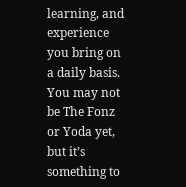learning, and experience you bring on a daily basis.  You may not be The Fonz or Yoda yet, but it’s something to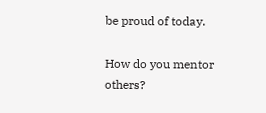be proud of today.

How do you mentor others?